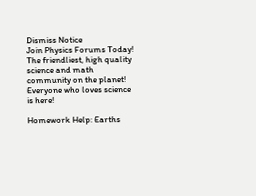Dismiss Notice
Join Physics Forums Today!
The friendliest, high quality science and math community on the planet! Everyone who loves science is here!

Homework Help: Earths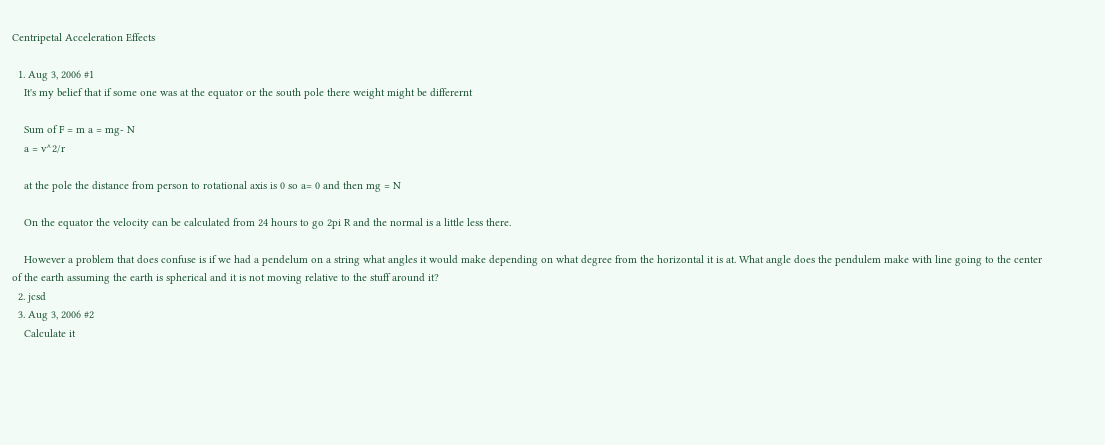Centripetal Acceleration Effects

  1. Aug 3, 2006 #1
    It's my belief that if some one was at the equator or the south pole there weight might be differernt

    Sum of F = m a = mg- N
    a = v^2/r

    at the pole the distance from person to rotational axis is 0 so a= 0 and then mg = N

    On the equator the velocity can be calculated from 24 hours to go 2pi R and the normal is a little less there.

    However a problem that does confuse is if we had a pendelum on a string what angles it would make depending on what degree from the horizontal it is at. What angle does the pendulem make with line going to the center of the earth assuming the earth is spherical and it is not moving relative to the stuff around it?
  2. jcsd
  3. Aug 3, 2006 #2
    Calculate it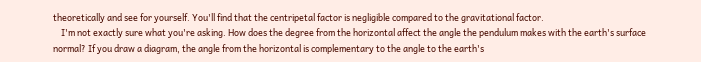theoretically and see for yourself. You'll find that the centripetal factor is negligible compared to the gravitational factor.
    I'm not exactly sure what you're asking. How does the degree from the horizontal affect the angle the pendulum makes with the earth's surface normal? If you draw a diagram, the angle from the horizontal is complementary to the angle to the earth's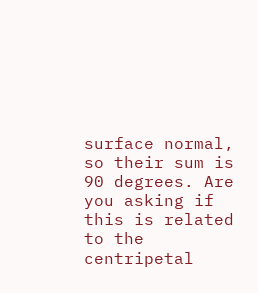surface normal, so their sum is 90 degrees. Are you asking if this is related to the centripetal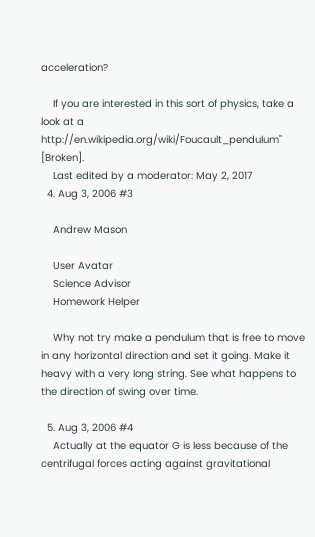acceleration?

    If you are interested in this sort of physics, take a look at a http://en.wikipedia.org/wiki/Foucault_pendulum" [Broken].
    Last edited by a moderator: May 2, 2017
  4. Aug 3, 2006 #3

    Andrew Mason

    User Avatar
    Science Advisor
    Homework Helper

    Why not try make a pendulum that is free to move in any horizontal direction and set it going. Make it heavy with a very long string. See what happens to the direction of swing over time.

  5. Aug 3, 2006 #4
    Actually at the equator G is less because of the centrifugal forces acting against gravitational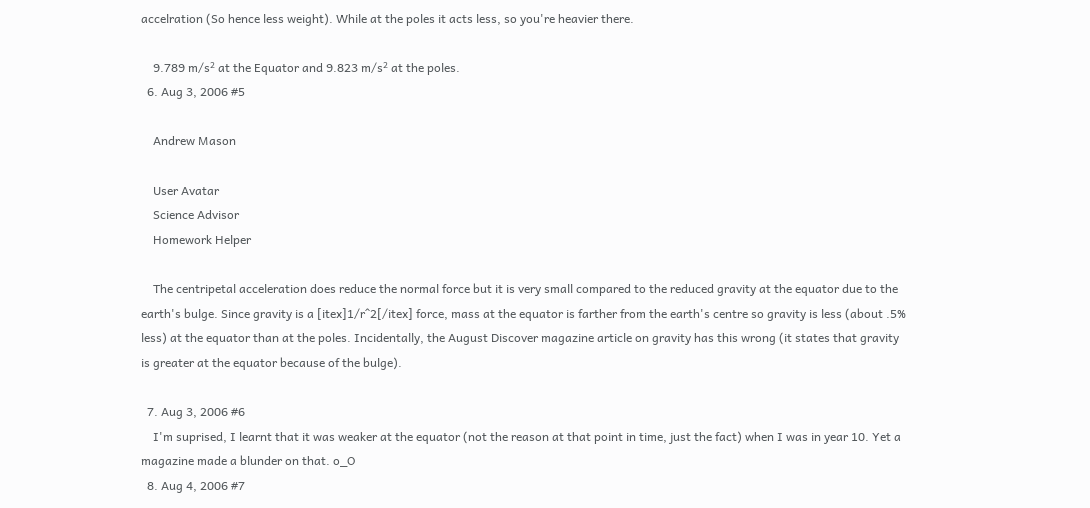accelration (So hence less weight). While at the poles it acts less, so you're heavier there.

    9.789 m/s² at the Equator and 9.823 m/s² at the poles.
  6. Aug 3, 2006 #5

    Andrew Mason

    User Avatar
    Science Advisor
    Homework Helper

    The centripetal acceleration does reduce the normal force but it is very small compared to the reduced gravity at the equator due to the earth's bulge. Since gravity is a [itex]1/r^2[/itex] force, mass at the equator is farther from the earth's centre so gravity is less (about .5% less) at the equator than at the poles. Incidentally, the August Discover magazine article on gravity has this wrong (it states that gravity is greater at the equator because of the bulge).

  7. Aug 3, 2006 #6
    I'm suprised, I learnt that it was weaker at the equator (not the reason at that point in time, just the fact) when I was in year 10. Yet a magazine made a blunder on that. o_O
  8. Aug 4, 2006 #7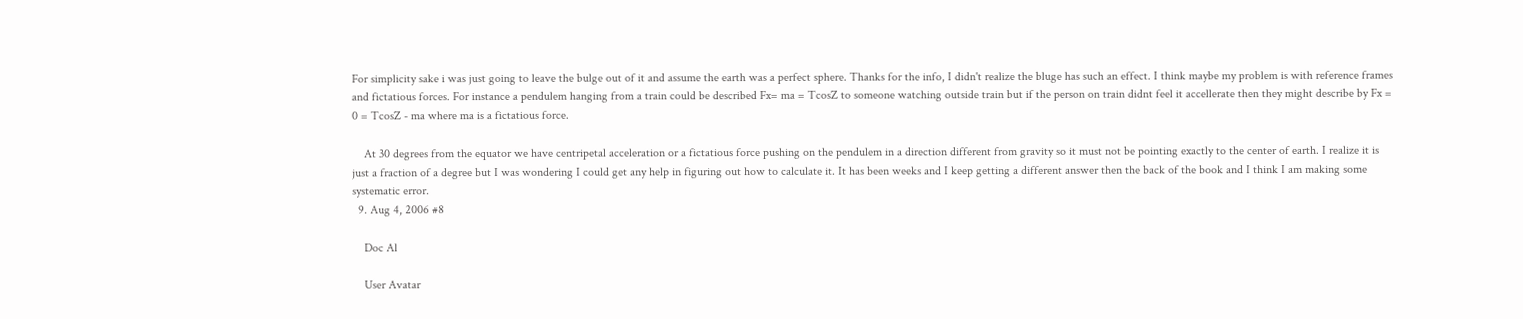For simplicity sake i was just going to leave the bulge out of it and assume the earth was a perfect sphere. Thanks for the info, I didn't realize the bluge has such an effect. I think maybe my problem is with reference frames and fictatious forces. For instance a pendulem hanging from a train could be described Fx= ma = TcosZ to someone watching outside train but if the person on train didnt feel it accellerate then they might describe by Fx = 0 = TcosZ - ma where ma is a fictatious force.

    At 30 degrees from the equator we have centripetal acceleration or a fictatious force pushing on the pendulem in a direction different from gravity so it must not be pointing exactly to the center of earth. I realize it is just a fraction of a degree but I was wondering I could get any help in figuring out how to calculate it. It has been weeks and I keep getting a different answer then the back of the book and I think I am making some systematic error.
  9. Aug 4, 2006 #8

    Doc Al

    User Avatar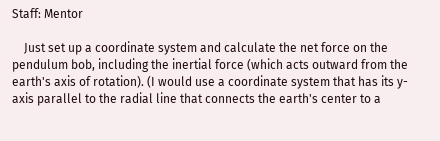Staff: Mentor

    Just set up a coordinate system and calculate the net force on the pendulum bob, including the inertial force (which acts outward from the earth's axis of rotation). (I would use a coordinate system that has its y-axis parallel to the radial line that connects the earth's center to a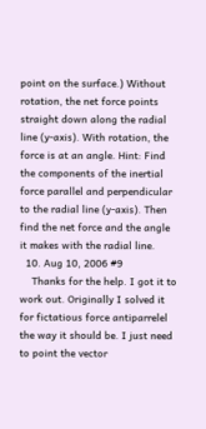point on the surface.) Without rotation, the net force points straight down along the radial line (y-axis). With rotation, the force is at an angle. Hint: Find the components of the inertial force parallel and perpendicular to the radial line (y-axis). Then find the net force and the angle it makes with the radial line.
  10. Aug 10, 2006 #9
    Thanks for the help. I got it to work out. Originally I solved it for fictatious force antiparrelel the way it should be. I just need to point the vector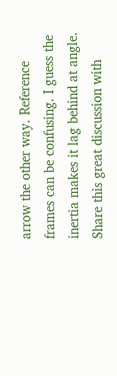arrow the other way. Reference frames can be confusing. I guess the inertia makes it lag behind at angle.
Share this great discussion with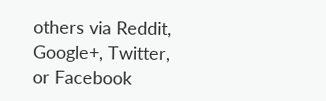others via Reddit, Google+, Twitter, or Facebook